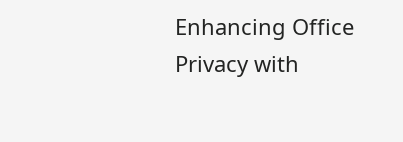Enhancing Office Privacy with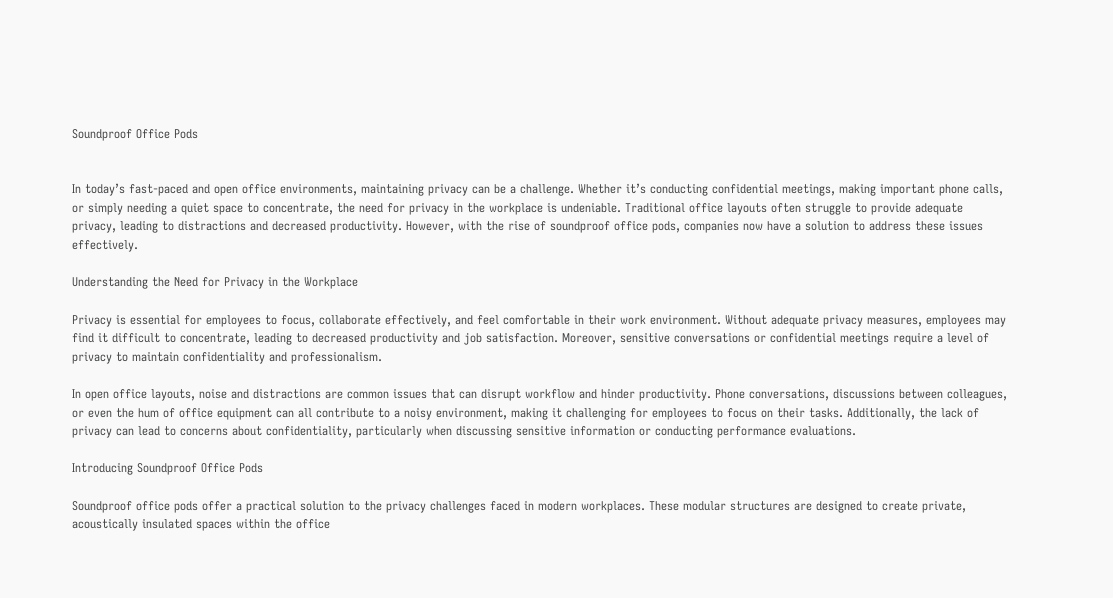Soundproof Office Pods


In today’s fast-paced and open office environments, maintaining privacy can be a challenge. Whether it’s conducting confidential meetings, making important phone calls, or simply needing a quiet space to concentrate, the need for privacy in the workplace is undeniable. Traditional office layouts often struggle to provide adequate privacy, leading to distractions and decreased productivity. However, with the rise of soundproof office pods, companies now have a solution to address these issues effectively.

Understanding the Need for Privacy in the Workplace

Privacy is essential for employees to focus, collaborate effectively, and feel comfortable in their work environment. Without adequate privacy measures, employees may find it difficult to concentrate, leading to decreased productivity and job satisfaction. Moreover, sensitive conversations or confidential meetings require a level of privacy to maintain confidentiality and professionalism.

In open office layouts, noise and distractions are common issues that can disrupt workflow and hinder productivity. Phone conversations, discussions between colleagues, or even the hum of office equipment can all contribute to a noisy environment, making it challenging for employees to focus on their tasks. Additionally, the lack of privacy can lead to concerns about confidentiality, particularly when discussing sensitive information or conducting performance evaluations.

Introducing Soundproof Office Pods

Soundproof office pods offer a practical solution to the privacy challenges faced in modern workplaces. These modular structures are designed to create private, acoustically insulated spaces within the office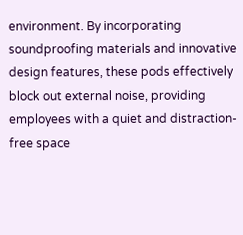environment. By incorporating soundproofing materials and innovative design features, these pods effectively block out external noise, providing employees with a quiet and distraction-free space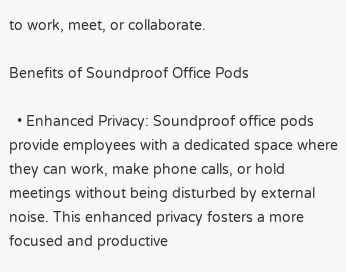to work, meet, or collaborate.

Benefits of Soundproof Office Pods

  • Enhanced Privacy: Soundproof office pods provide employees with a dedicated space where they can work, make phone calls, or hold meetings without being disturbed by external noise. This enhanced privacy fosters a more focused and productive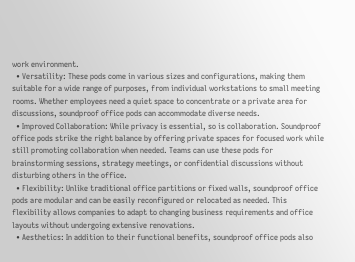work environment.
  • Versatility: These pods come in various sizes and configurations, making them suitable for a wide range of purposes, from individual workstations to small meeting rooms. Whether employees need a quiet space to concentrate or a private area for discussions, soundproof office pods can accommodate diverse needs.
  • Improved Collaboration: While privacy is essential, so is collaboration. Soundproof office pods strike the right balance by offering private spaces for focused work while still promoting collaboration when needed. Teams can use these pods for brainstorming sessions, strategy meetings, or confidential discussions without disturbing others in the office.
  • Flexibility: Unlike traditional office partitions or fixed walls, soundproof office pods are modular and can be easily reconfigured or relocated as needed. This flexibility allows companies to adapt to changing business requirements and office layouts without undergoing extensive renovations.
  • Aesthetics: In addition to their functional benefits, soundproof office pods also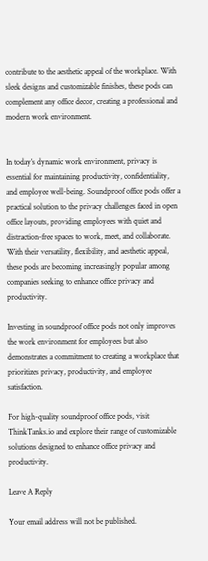contribute to the aesthetic appeal of the workplace. With sleek designs and customizable finishes, these pods can complement any office decor, creating a professional and modern work environment.


In today’s dynamic work environment, privacy is essential for maintaining productivity, confidentiality, and employee well-being. Soundproof office pods offer a practical solution to the privacy challenges faced in open office layouts, providing employees with quiet and distraction-free spaces to work, meet, and collaborate. With their versatility, flexibility, and aesthetic appeal, these pods are becoming increasingly popular among companies seeking to enhance office privacy and productivity.

Investing in soundproof office pods not only improves the work environment for employees but also demonstrates a commitment to creating a workplace that prioritizes privacy, productivity, and employee satisfaction.

For high-quality soundproof office pods, visit ThinkTanks.io and explore their range of customizable solutions designed to enhance office privacy and productivity.

Leave A Reply

Your email address will not be published.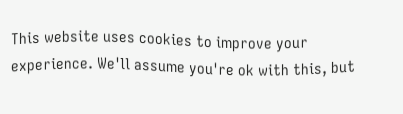This website uses cookies to improve your experience. We'll assume you're ok with this, but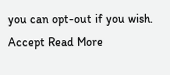you can opt-out if you wish. Accept Read More